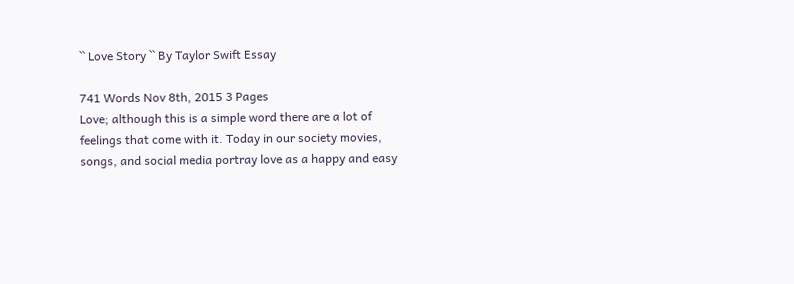`` Love Story `` By Taylor Swift Essay

741 Words Nov 8th, 2015 3 Pages
Love; although this is a simple word there are a lot of feelings that come with it. Today in our society movies, songs, and social media portray love as a happy and easy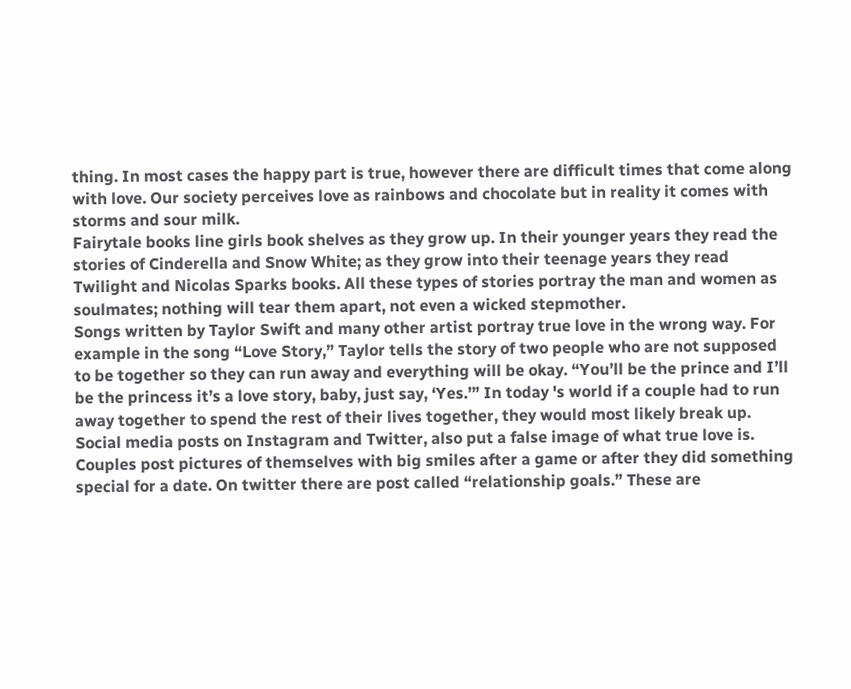thing. In most cases the happy part is true, however there are difficult times that come along with love. Our society perceives love as rainbows and chocolate but in reality it comes with storms and sour milk.
Fairytale books line girls book shelves as they grow up. In their younger years they read the stories of Cinderella and Snow White; as they grow into their teenage years they read Twilight and Nicolas Sparks books. All these types of stories portray the man and women as soulmates; nothing will tear them apart, not even a wicked stepmother.
Songs written by Taylor Swift and many other artist portray true love in the wrong way. For example in the song “Love Story,” Taylor tells the story of two people who are not supposed to be together so they can run away and everything will be okay. “You’ll be the prince and I’ll be the princess it’s a love story, baby, just say, ‘Yes.’” In today 's world if a couple had to run away together to spend the rest of their lives together, they would most likely break up.
Social media posts on Instagram and Twitter, also put a false image of what true love is. Couples post pictures of themselves with big smiles after a game or after they did something special for a date. On twitter there are post called “relationship goals.” These are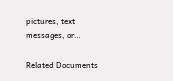pictures, text messages, or…

Related Documents